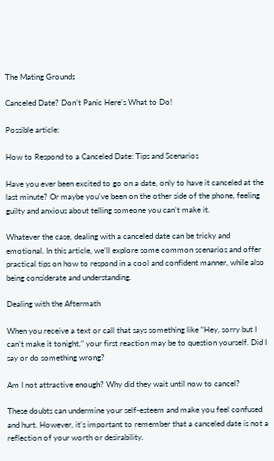The Mating Grounds

Canceled Date? Don’t Panic Here’s What to Do!

Possible article:

How to Respond to a Canceled Date: Tips and Scenarios

Have you ever been excited to go on a date, only to have it canceled at the last minute? Or maybe you’ve been on the other side of the phone, feeling guilty and anxious about telling someone you can’t make it.

Whatever the case, dealing with a canceled date can be tricky and emotional. In this article, we’ll explore some common scenarios and offer practical tips on how to respond in a cool and confident manner, while also being considerate and understanding.

Dealing with the Aftermath

When you receive a text or call that says something like “Hey, sorry but I can’t make it tonight,” your first reaction may be to question yourself. Did I say or do something wrong?

Am I not attractive enough? Why did they wait until now to cancel?

These doubts can undermine your self-esteem and make you feel confused and hurt. However, it’s important to remember that a canceled date is not a reflection of your worth or desirability.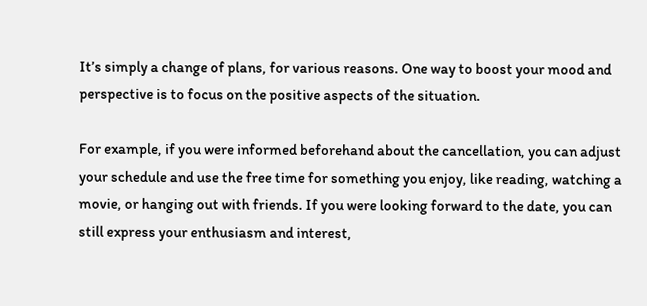It’s simply a change of plans, for various reasons. One way to boost your mood and perspective is to focus on the positive aspects of the situation.

For example, if you were informed beforehand about the cancellation, you can adjust your schedule and use the free time for something you enjoy, like reading, watching a movie, or hanging out with friends. If you were looking forward to the date, you can still express your enthusiasm and interest,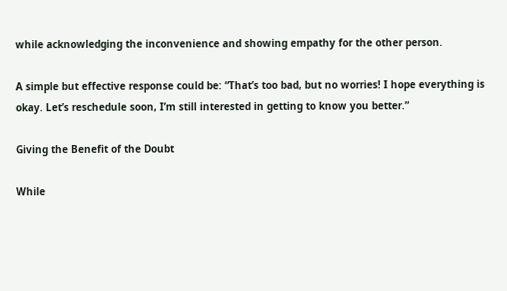while acknowledging the inconvenience and showing empathy for the other person.

A simple but effective response could be: “That’s too bad, but no worries! I hope everything is okay. Let’s reschedule soon, I’m still interested in getting to know you better.”

Giving the Benefit of the Doubt

While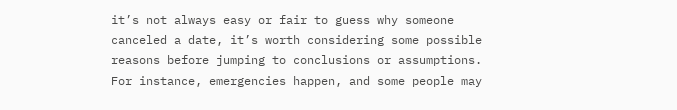it’s not always easy or fair to guess why someone canceled a date, it’s worth considering some possible reasons before jumping to conclusions or assumptions. For instance, emergencies happen, and some people may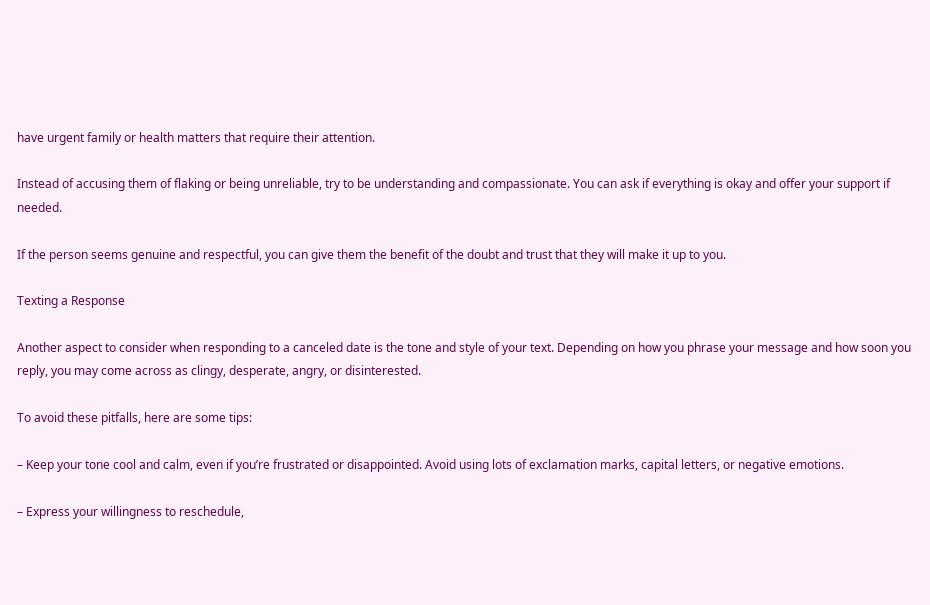have urgent family or health matters that require their attention.

Instead of accusing them of flaking or being unreliable, try to be understanding and compassionate. You can ask if everything is okay and offer your support if needed.

If the person seems genuine and respectful, you can give them the benefit of the doubt and trust that they will make it up to you.

Texting a Response

Another aspect to consider when responding to a canceled date is the tone and style of your text. Depending on how you phrase your message and how soon you reply, you may come across as clingy, desperate, angry, or disinterested.

To avoid these pitfalls, here are some tips:

– Keep your tone cool and calm, even if you’re frustrated or disappointed. Avoid using lots of exclamation marks, capital letters, or negative emotions.

– Express your willingness to reschedule,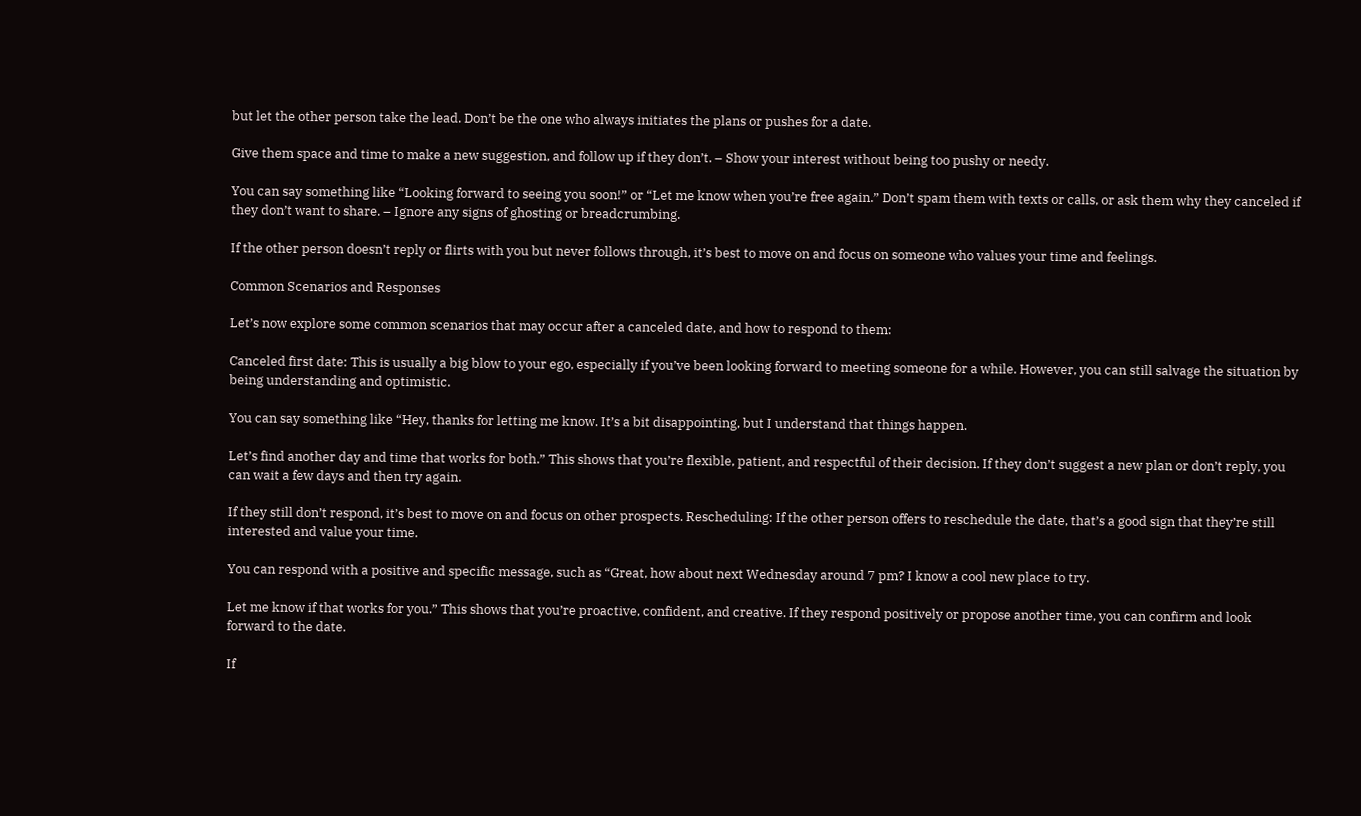but let the other person take the lead. Don’t be the one who always initiates the plans or pushes for a date.

Give them space and time to make a new suggestion, and follow up if they don’t. – Show your interest without being too pushy or needy.

You can say something like “Looking forward to seeing you soon!” or “Let me know when you’re free again.” Don’t spam them with texts or calls, or ask them why they canceled if they don’t want to share. – Ignore any signs of ghosting or breadcrumbing.

If the other person doesn’t reply or flirts with you but never follows through, it’s best to move on and focus on someone who values your time and feelings.

Common Scenarios and Responses

Let’s now explore some common scenarios that may occur after a canceled date, and how to respond to them:

Canceled first date: This is usually a big blow to your ego, especially if you’ve been looking forward to meeting someone for a while. However, you can still salvage the situation by being understanding and optimistic.

You can say something like “Hey, thanks for letting me know. It’s a bit disappointing, but I understand that things happen.

Let’s find another day and time that works for both.” This shows that you’re flexible, patient, and respectful of their decision. If they don’t suggest a new plan or don’t reply, you can wait a few days and then try again.

If they still don’t respond, it’s best to move on and focus on other prospects. Rescheduling: If the other person offers to reschedule the date, that’s a good sign that they’re still interested and value your time.

You can respond with a positive and specific message, such as “Great, how about next Wednesday around 7 pm? I know a cool new place to try.

Let me know if that works for you.” This shows that you’re proactive, confident, and creative. If they respond positively or propose another time, you can confirm and look forward to the date.

If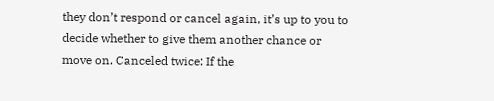they don’t respond or cancel again, it’s up to you to decide whether to give them another chance or move on. Canceled twice: If the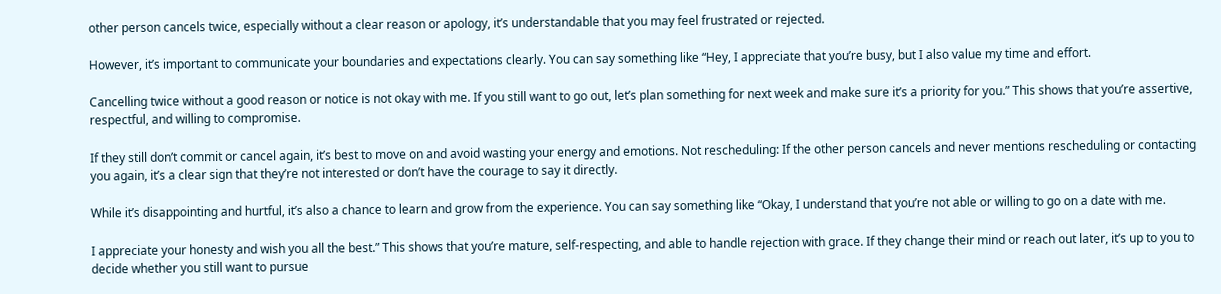other person cancels twice, especially without a clear reason or apology, it’s understandable that you may feel frustrated or rejected.

However, it’s important to communicate your boundaries and expectations clearly. You can say something like “Hey, I appreciate that you’re busy, but I also value my time and effort.

Cancelling twice without a good reason or notice is not okay with me. If you still want to go out, let’s plan something for next week and make sure it’s a priority for you.” This shows that you’re assertive, respectful, and willing to compromise.

If they still don’t commit or cancel again, it’s best to move on and avoid wasting your energy and emotions. Not rescheduling: If the other person cancels and never mentions rescheduling or contacting you again, it’s a clear sign that they’re not interested or don’t have the courage to say it directly.

While it’s disappointing and hurtful, it’s also a chance to learn and grow from the experience. You can say something like “Okay, I understand that you’re not able or willing to go on a date with me.

I appreciate your honesty and wish you all the best.” This shows that you’re mature, self-respecting, and able to handle rejection with grace. If they change their mind or reach out later, it’s up to you to decide whether you still want to pursue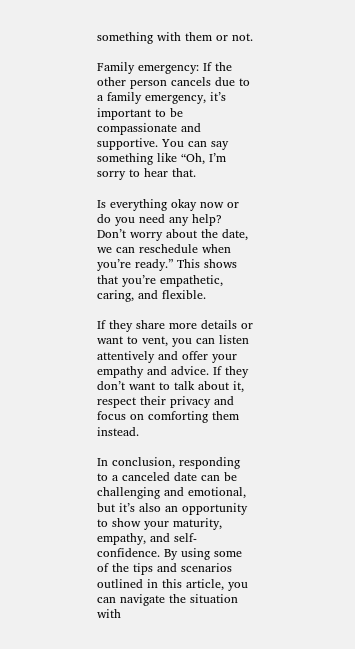something with them or not.

Family emergency: If the other person cancels due to a family emergency, it’s important to be compassionate and supportive. You can say something like “Oh, I’m sorry to hear that.

Is everything okay now or do you need any help? Don’t worry about the date, we can reschedule when you’re ready.” This shows that you’re empathetic, caring, and flexible.

If they share more details or want to vent, you can listen attentively and offer your empathy and advice. If they don’t want to talk about it, respect their privacy and focus on comforting them instead.

In conclusion, responding to a canceled date can be challenging and emotional, but it’s also an opportunity to show your maturity, empathy, and self-confidence. By using some of the tips and scenarios outlined in this article, you can navigate the situation with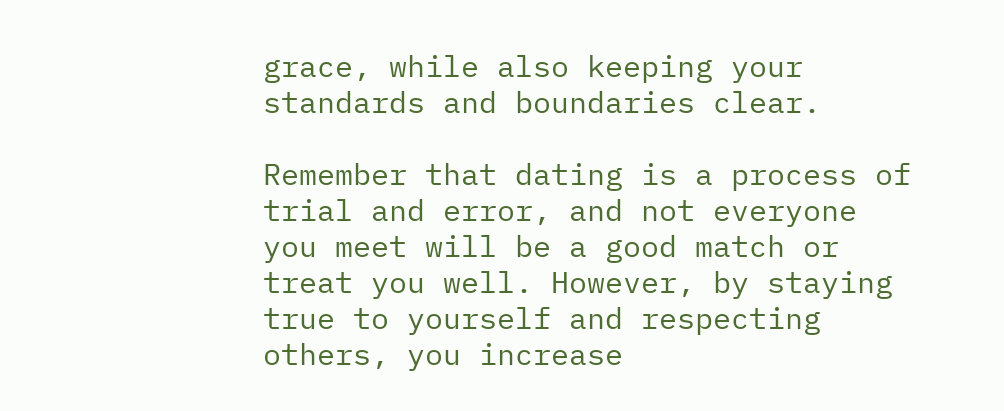grace, while also keeping your standards and boundaries clear.

Remember that dating is a process of trial and error, and not everyone you meet will be a good match or treat you well. However, by staying true to yourself and respecting others, you increase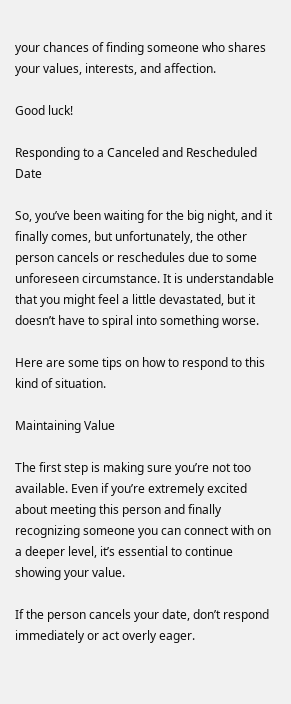your chances of finding someone who shares your values, interests, and affection.

Good luck!

Responding to a Canceled and Rescheduled Date

So, you’ve been waiting for the big night, and it finally comes, but unfortunately, the other person cancels or reschedules due to some unforeseen circumstance. It is understandable that you might feel a little devastated, but it doesn’t have to spiral into something worse.

Here are some tips on how to respond to this kind of situation.

Maintaining Value

The first step is making sure you’re not too available. Even if you’re extremely excited about meeting this person and finally recognizing someone you can connect with on a deeper level, it’s essential to continue showing your value.

If the person cancels your date, don’t respond immediately or act overly eager.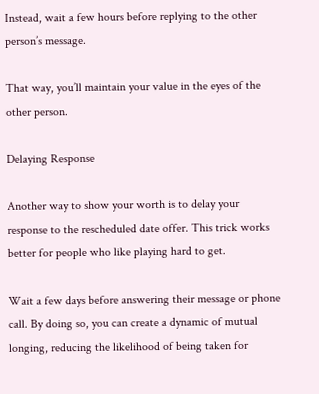Instead, wait a few hours before replying to the other person’s message.

That way, you’ll maintain your value in the eyes of the other person.

Delaying Response

Another way to show your worth is to delay your response to the rescheduled date offer. This trick works better for people who like playing hard to get.

Wait a few days before answering their message or phone call. By doing so, you can create a dynamic of mutual longing, reducing the likelihood of being taken for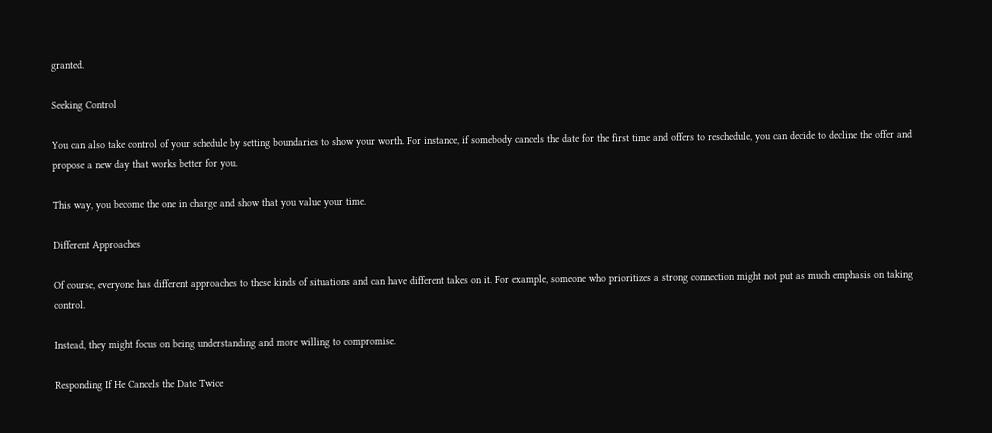granted.

Seeking Control

You can also take control of your schedule by setting boundaries to show your worth. For instance, if somebody cancels the date for the first time and offers to reschedule, you can decide to decline the offer and propose a new day that works better for you.

This way, you become the one in charge and show that you value your time.

Different Approaches

Of course, everyone has different approaches to these kinds of situations and can have different takes on it. For example, someone who prioritizes a strong connection might not put as much emphasis on taking control.

Instead, they might focus on being understanding and more willing to compromise.

Responding If He Cancels the Date Twice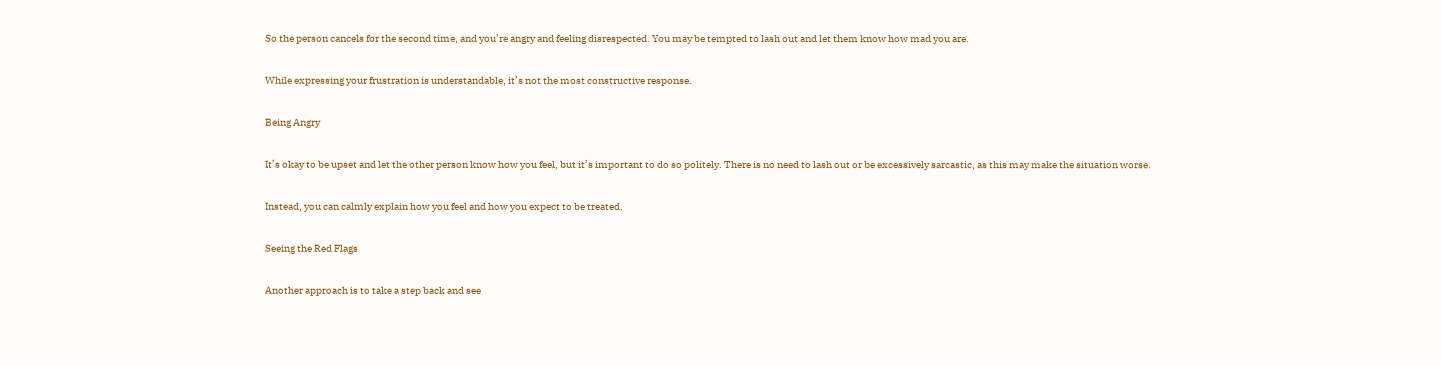So the person cancels for the second time, and you’re angry and feeling disrespected. You may be tempted to lash out and let them know how mad you are.

While expressing your frustration is understandable, it’s not the most constructive response.

Being Angry

It’s okay to be upset and let the other person know how you feel, but it’s important to do so politely. There is no need to lash out or be excessively sarcastic, as this may make the situation worse.

Instead, you can calmly explain how you feel and how you expect to be treated.

Seeing the Red Flags

Another approach is to take a step back and see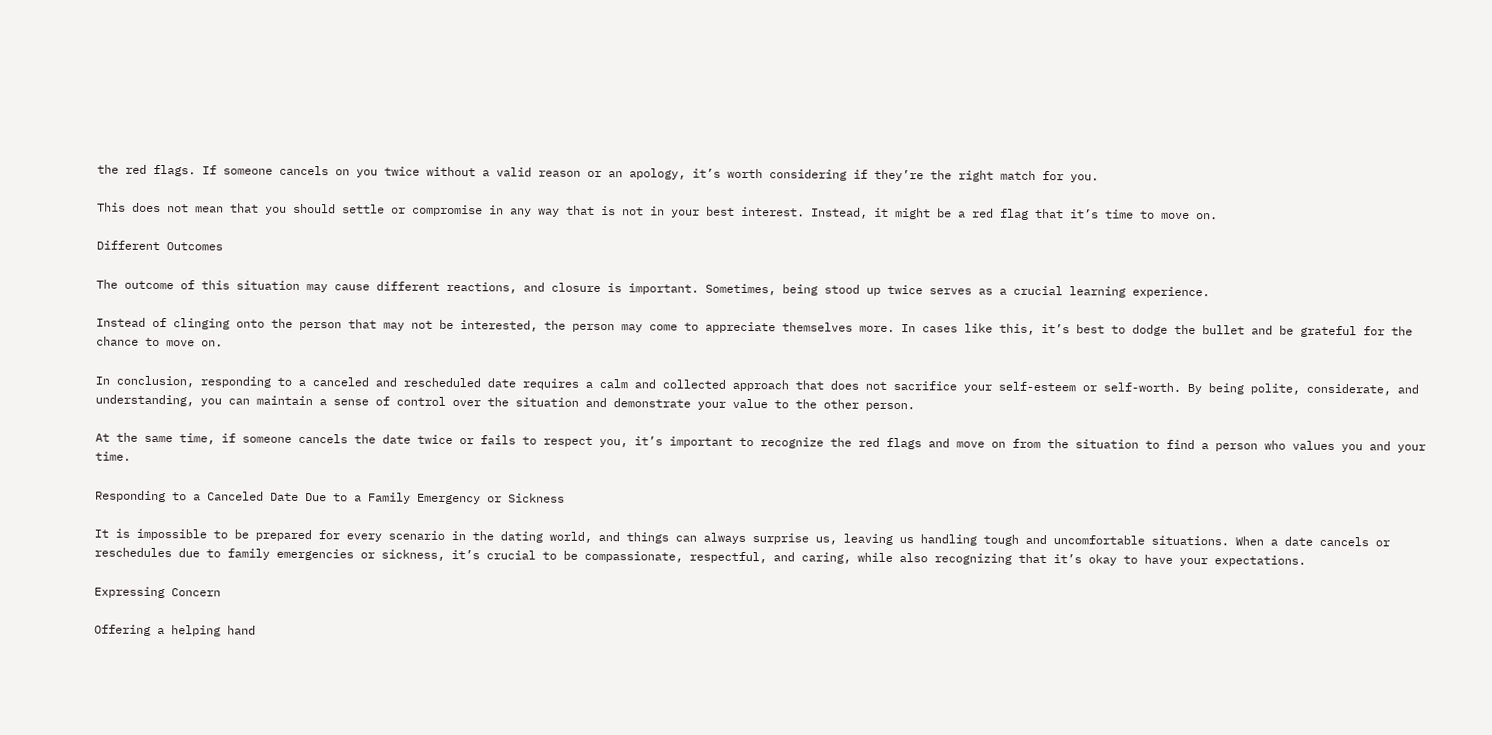the red flags. If someone cancels on you twice without a valid reason or an apology, it’s worth considering if they’re the right match for you.

This does not mean that you should settle or compromise in any way that is not in your best interest. Instead, it might be a red flag that it’s time to move on.

Different Outcomes

The outcome of this situation may cause different reactions, and closure is important. Sometimes, being stood up twice serves as a crucial learning experience.

Instead of clinging onto the person that may not be interested, the person may come to appreciate themselves more. In cases like this, it’s best to dodge the bullet and be grateful for the chance to move on.

In conclusion, responding to a canceled and rescheduled date requires a calm and collected approach that does not sacrifice your self-esteem or self-worth. By being polite, considerate, and understanding, you can maintain a sense of control over the situation and demonstrate your value to the other person.

At the same time, if someone cancels the date twice or fails to respect you, it’s important to recognize the red flags and move on from the situation to find a person who values you and your time.

Responding to a Canceled Date Due to a Family Emergency or Sickness

It is impossible to be prepared for every scenario in the dating world, and things can always surprise us, leaving us handling tough and uncomfortable situations. When a date cancels or reschedules due to family emergencies or sickness, it’s crucial to be compassionate, respectful, and caring, while also recognizing that it’s okay to have your expectations.

Expressing Concern

Offering a helping hand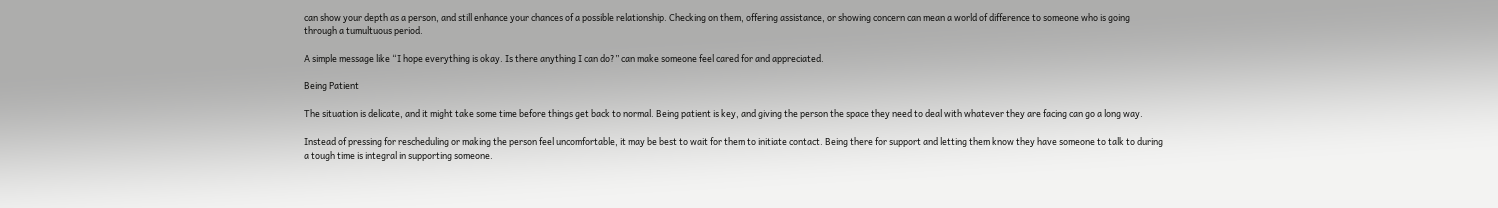can show your depth as a person, and still enhance your chances of a possible relationship. Checking on them, offering assistance, or showing concern can mean a world of difference to someone who is going through a tumultuous period.

A simple message like “I hope everything is okay. Is there anything I can do?” can make someone feel cared for and appreciated.

Being Patient

The situation is delicate, and it might take some time before things get back to normal. Being patient is key, and giving the person the space they need to deal with whatever they are facing can go a long way.

Instead of pressing for rescheduling or making the person feel uncomfortable, it may be best to wait for them to initiate contact. Being there for support and letting them know they have someone to talk to during a tough time is integral in supporting someone.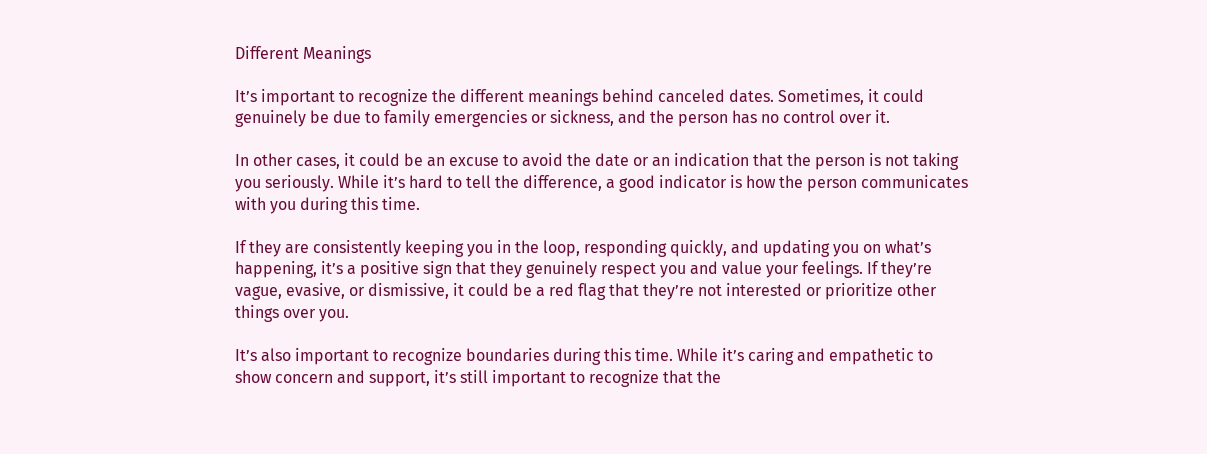Different Meanings

It’s important to recognize the different meanings behind canceled dates. Sometimes, it could genuinely be due to family emergencies or sickness, and the person has no control over it.

In other cases, it could be an excuse to avoid the date or an indication that the person is not taking you seriously. While it’s hard to tell the difference, a good indicator is how the person communicates with you during this time.

If they are consistently keeping you in the loop, responding quickly, and updating you on what’s happening, it’s a positive sign that they genuinely respect you and value your feelings. If they’re vague, evasive, or dismissive, it could be a red flag that they’re not interested or prioritize other things over you.

It’s also important to recognize boundaries during this time. While it’s caring and empathetic to show concern and support, it’s still important to recognize that the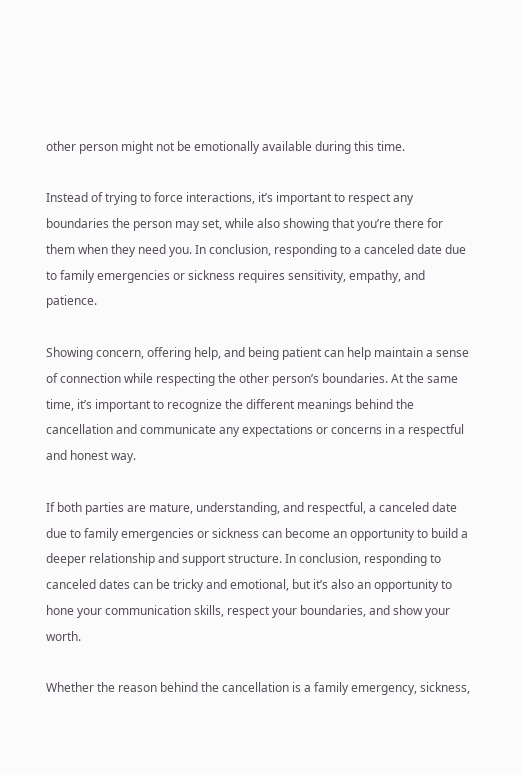other person might not be emotionally available during this time.

Instead of trying to force interactions, it’s important to respect any boundaries the person may set, while also showing that you’re there for them when they need you. In conclusion, responding to a canceled date due to family emergencies or sickness requires sensitivity, empathy, and patience.

Showing concern, offering help, and being patient can help maintain a sense of connection while respecting the other person’s boundaries. At the same time, it’s important to recognize the different meanings behind the cancellation and communicate any expectations or concerns in a respectful and honest way.

If both parties are mature, understanding, and respectful, a canceled date due to family emergencies or sickness can become an opportunity to build a deeper relationship and support structure. In conclusion, responding to canceled dates can be tricky and emotional, but it’s also an opportunity to hone your communication skills, respect your boundaries, and show your worth.

Whether the reason behind the cancellation is a family emergency, sickness,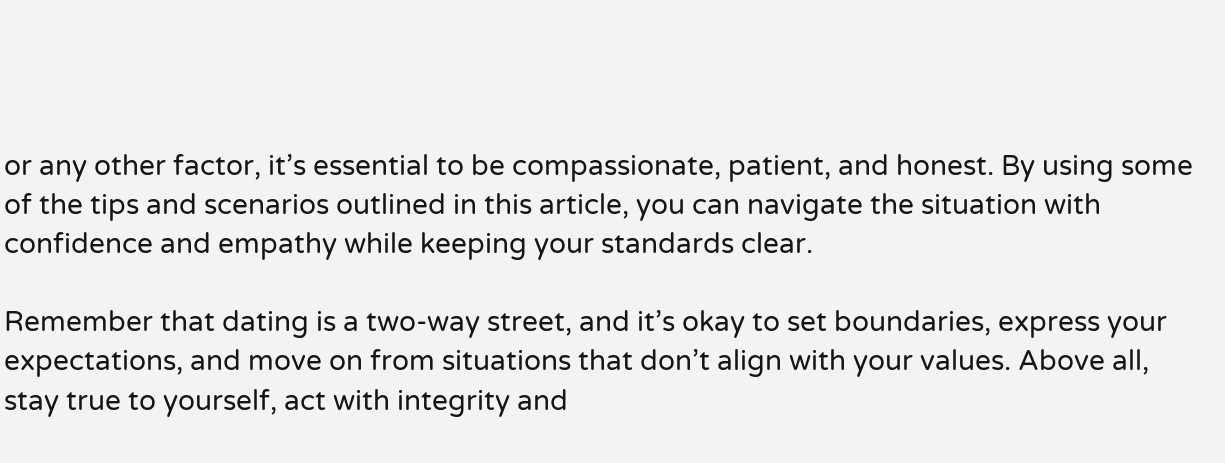or any other factor, it’s essential to be compassionate, patient, and honest. By using some of the tips and scenarios outlined in this article, you can navigate the situation with confidence and empathy while keeping your standards clear.

Remember that dating is a two-way street, and it’s okay to set boundaries, express your expectations, and move on from situations that don’t align with your values. Above all, stay true to yourself, act with integrity and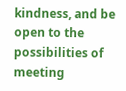kindness, and be open to the possibilities of meeting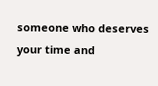someone who deserves your time and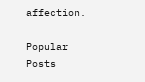affection.

Popular Posts